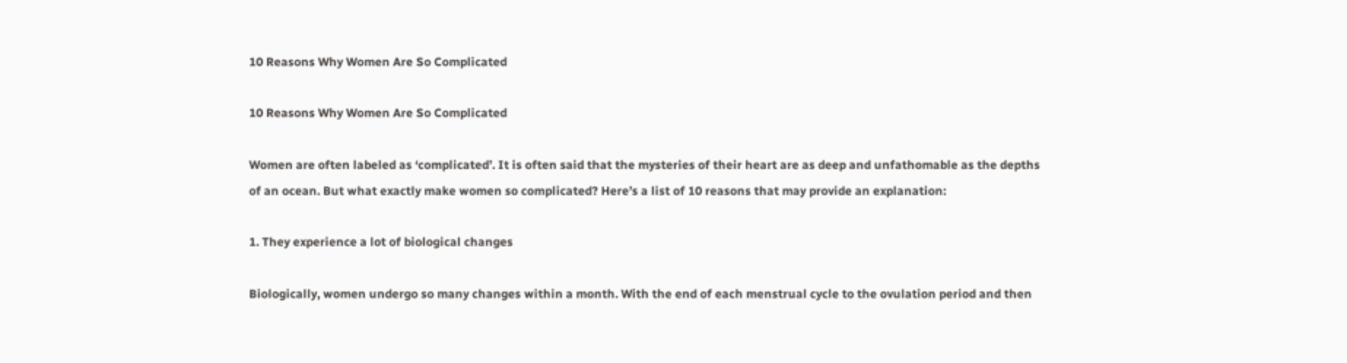10 Reasons Why Women Are So Complicated

10 Reasons Why Women Are So Complicated

Women are often labeled as ‘complicated’. It is often said that the mysteries of their heart are as deep and unfathomable as the depths of an ocean. But what exactly make women so complicated? Here’s a list of 10 reasons that may provide an explanation:

1. They experience a lot of biological changes

Biologically, women undergo so many changes within a month. With the end of each menstrual cycle to the ovulation period and then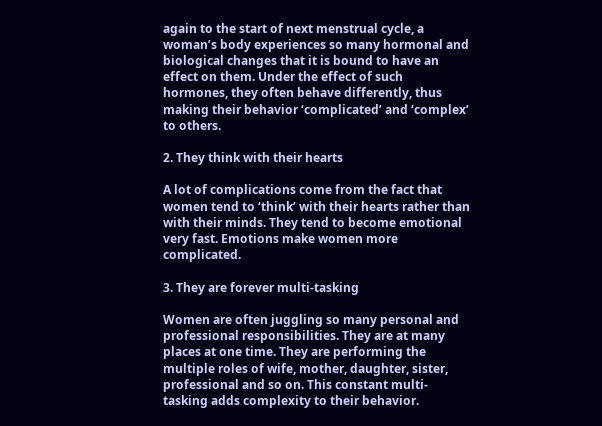again to the start of next menstrual cycle, a woman’s body experiences so many hormonal and biological changes that it is bound to have an effect on them. Under the effect of such hormones, they often behave differently, thus making their behavior ‘complicated’ and ‘complex’ to others.

2. They think with their hearts

A lot of complications come from the fact that women tend to ‘think’ with their hearts rather than with their minds. They tend to become emotional very fast. Emotions make women more complicated.

3. They are forever multi-tasking

Women are often juggling so many personal and professional responsibilities. They are at many places at one time. They are performing the multiple roles of wife, mother, daughter, sister, professional and so on. This constant multi-tasking adds complexity to their behavior.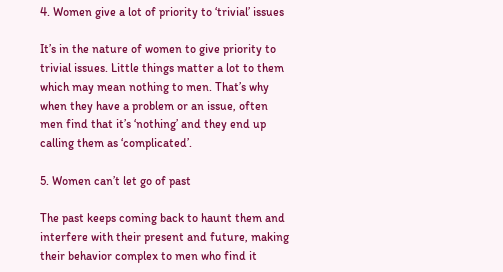4. Women give a lot of priority to ‘trivial’ issues

It’s in the nature of women to give priority to trivial issues. Little things matter a lot to them which may mean nothing to men. That’s why when they have a problem or an issue, often men find that it’s ‘nothing’ and they end up calling them as ‘complicated’.

5. Women can’t let go of past

The past keeps coming back to haunt them and interfere with their present and future, making their behavior complex to men who find it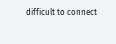difficult to connect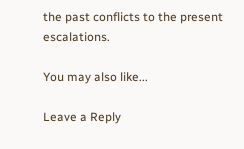the past conflicts to the present escalations.

You may also like...

Leave a Reply